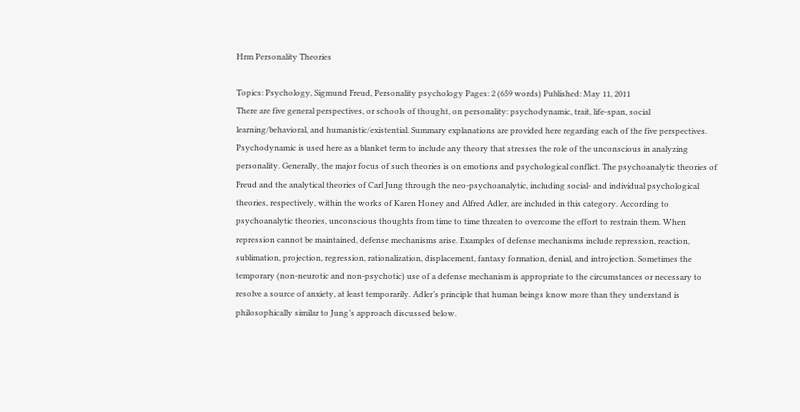Hrm Personality Theories

Topics: Psychology, Sigmund Freud, Personality psychology Pages: 2 (659 words) Published: May 11, 2011
There are five general perspectives, or schools of thought, on personality: psychodynamic, trait, life-span, social learning/behavioral, and humanistic/existential. Summary explanations are provided here regarding each of the five perspectives. Psychodynamic is used here as a blanket term to include any theory that stresses the role of the unconscious in analyzing personality. Generally, the major focus of such theories is on emotions and psychological conflict. The psychoanalytic theories of Freud and the analytical theories of Carl Jung through the neo-psychoanalytic, including social- and individual psychological theories, respectively, within the works of Karen Honey and Alfred Adler, are included in this category. According to psychoanalytic theories, unconscious thoughts from time to time threaten to overcome the effort to restrain them. When repression cannot be maintained, defense mechanisms arise. Examples of defense mechanisms include repression, reaction, sublimation, projection, regression, rationalization, displacement, fantasy formation, denial, and introjection. Sometimes the temporary (non-neurotic and non-psychotic) use of a defense mechanism is appropriate to the circumstances or necessary to resolve a source of anxiety, at least temporarily. Adler’s principle that human beings know more than they understand is philosophically similar to Jung’s approach discussed below.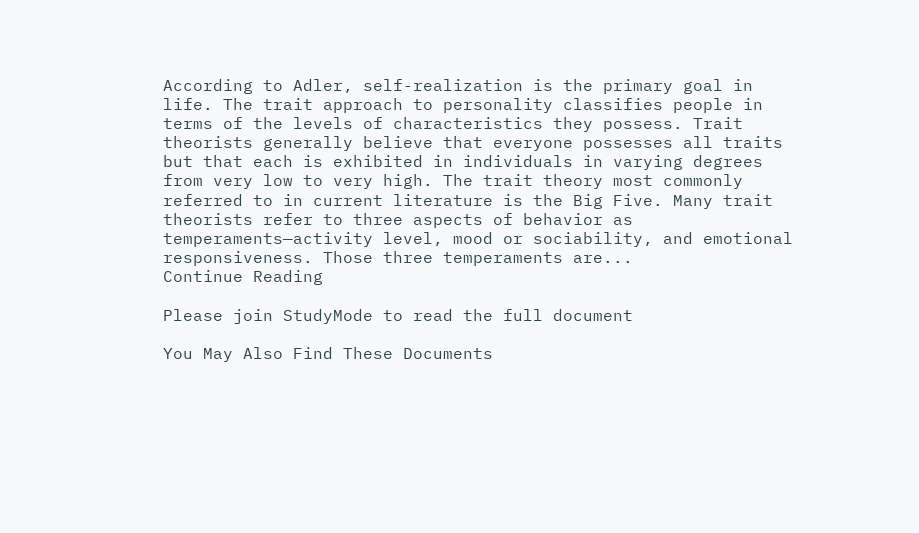According to Adler, self-realization is the primary goal in life. The trait approach to personality classifies people in terms of the levels of characteristics they possess. Trait theorists generally believe that everyone possesses all traits but that each is exhibited in individuals in varying degrees from very low to very high. The trait theory most commonly referred to in current literature is the Big Five. Many trait theorists refer to three aspects of behavior as temperaments—activity level, mood or sociability, and emotional responsiveness. Those three temperaments are...
Continue Reading

Please join StudyMode to read the full document

You May Also Find These Documents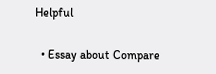Helpful

  • Essay about Compare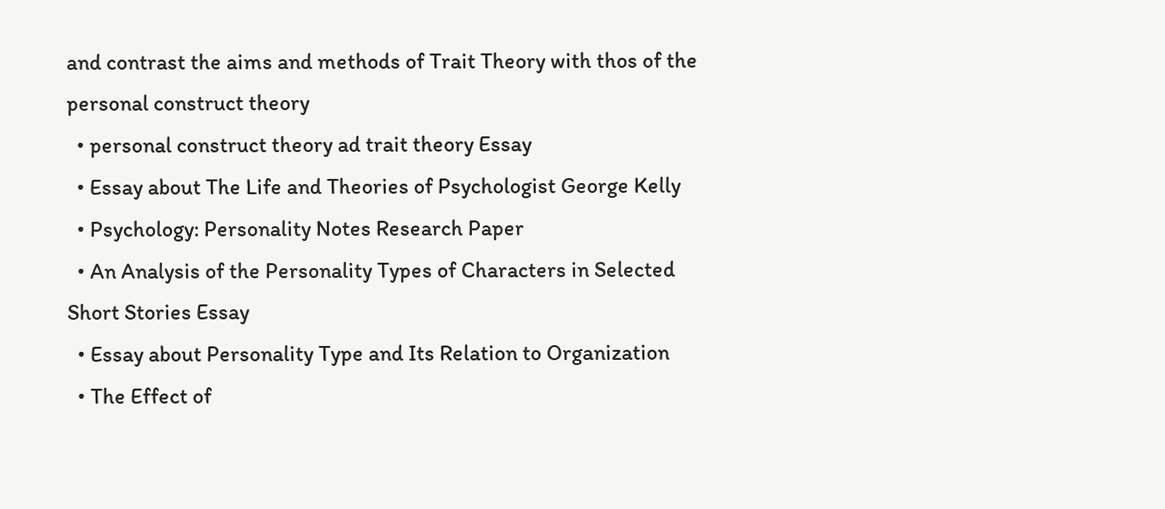and contrast the aims and methods of Trait Theory with thos of the personal construct theory
  • personal construct theory ad trait theory Essay
  • Essay about The Life and Theories of Psychologist George Kelly
  • Psychology: Personality Notes Research Paper
  • An Analysis of the Personality Types of Characters in Selected Short Stories Essay
  • Essay about Personality Type and Its Relation to Organization
  • The Effect of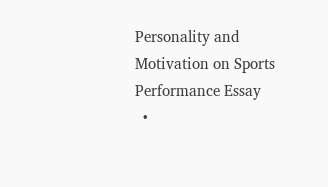Personality and Motivation on Sports Performance Essay
  •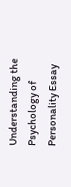Understanding the Psychology of Personality Essay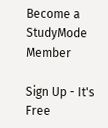Become a StudyMode Member

Sign Up - It's Free